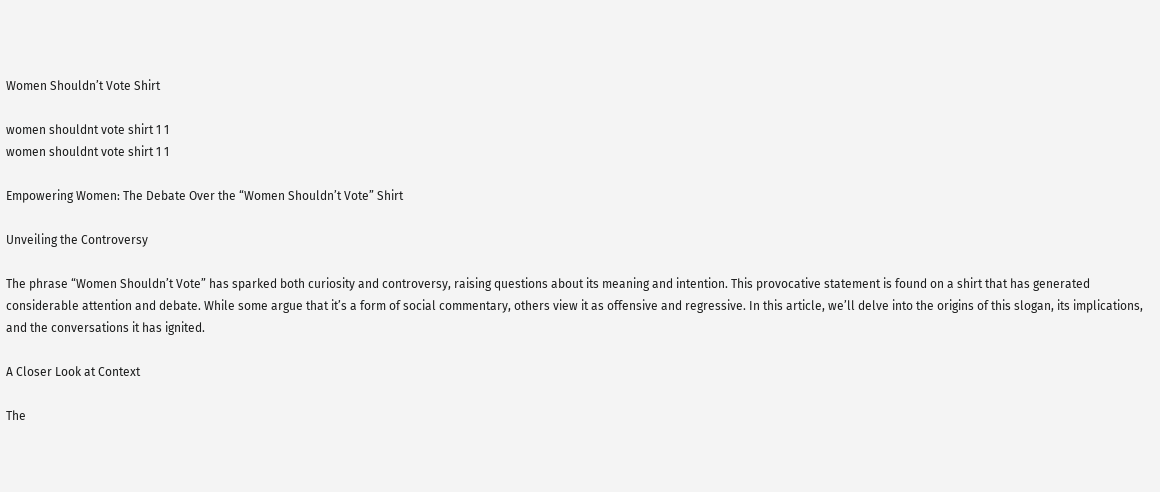Women Shouldn’t Vote Shirt

women shouldnt vote shirt 1 1
women shouldnt vote shirt 1 1

Empowering Women: The Debate Over the “Women Shouldn’t Vote” Shirt

Unveiling the Controversy

The phrase “Women Shouldn’t Vote” has sparked both curiosity and controversy, raising questions about its meaning and intention. This provocative statement is found on a shirt that has generated considerable attention and debate. While some argue that it’s a form of social commentary, others view it as offensive and regressive. In this article, we’ll delve into the origins of this slogan, its implications, and the conversations it has ignited.

A Closer Look at Context

The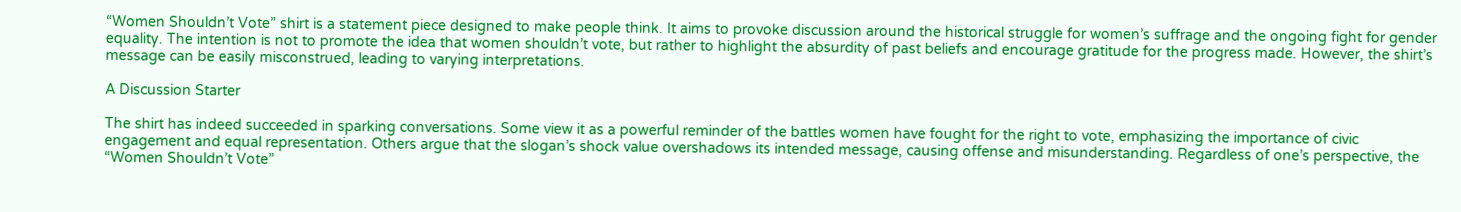“Women Shouldn’t Vote” shirt is a statement piece designed to make people think. It aims to provoke discussion around the historical struggle for women’s suffrage and the ongoing fight for gender equality. The intention is not to promote the idea that women shouldn’t vote, but rather to highlight the absurdity of past beliefs and encourage gratitude for the progress made. However, the shirt’s message can be easily misconstrued, leading to varying interpretations.

A Discussion Starter

The shirt has indeed succeeded in sparking conversations. Some view it as a powerful reminder of the battles women have fought for the right to vote, emphasizing the importance of civic engagement and equal representation. Others argue that the slogan’s shock value overshadows its intended message, causing offense and misunderstanding. Regardless of one’s perspective, the “Women Shouldn’t Vote”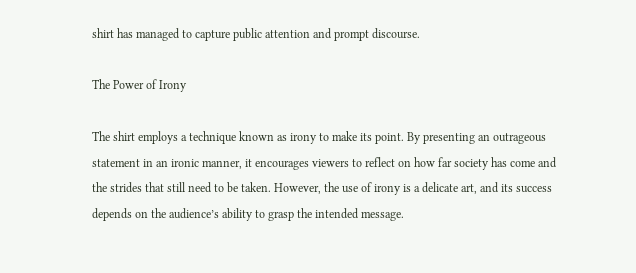shirt has managed to capture public attention and prompt discourse.

The Power of Irony

The shirt employs a technique known as irony to make its point. By presenting an outrageous statement in an ironic manner, it encourages viewers to reflect on how far society has come and the strides that still need to be taken. However, the use of irony is a delicate art, and its success depends on the audience’s ability to grasp the intended message.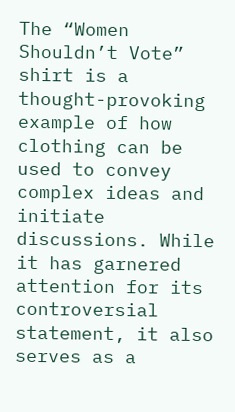The “Women Shouldn’t Vote” shirt is a thought-provoking example of how clothing can be used to convey complex ideas and initiate discussions. While it has garnered attention for its controversial statement, it also serves as a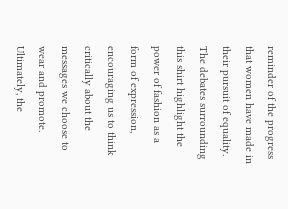reminder of the progress that women have made in their pursuit of equality. The debates surrounding this shirt highlight the power of fashion as a form of expression, encouraging us to think critically about the messages we choose to wear and promote. Ultimately, the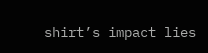shirt’s impact lies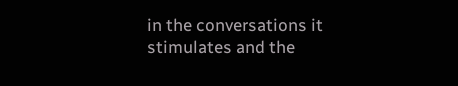in the conversations it stimulates and the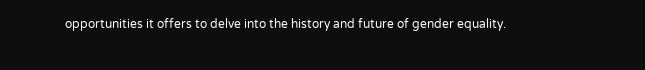opportunities it offers to delve into the history and future of gender equality.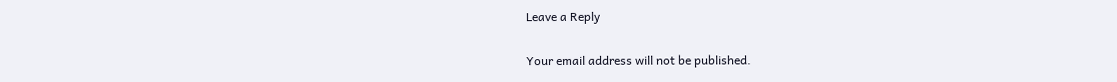Leave a Reply

Your email address will not be published.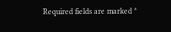Required fields are marked *